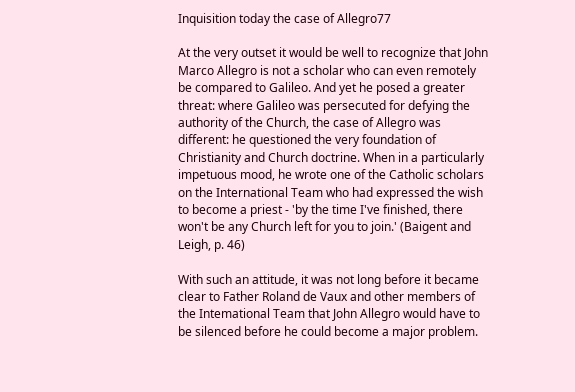Inquisition today the case of Allegro77

At the very outset it would be well to recognize that John Marco Allegro is not a scholar who can even remotely be compared to Galileo. And yet he posed a greater threat: where Galileo was persecuted for defying the authority of the Church, the case of Allegro was different: he questioned the very foundation of Christianity and Church doctrine. When in a particularly impetuous mood, he wrote one of the Catholic scholars on the International Team who had expressed the wish to become a priest - 'by the time I've finished, there won't be any Church left for you to join.' (Baigent and Leigh, p. 46)

With such an attitude, it was not long before it became clear to Father Roland de Vaux and other members of the Intemational Team that John Allegro would have to be silenced before he could become a major problem.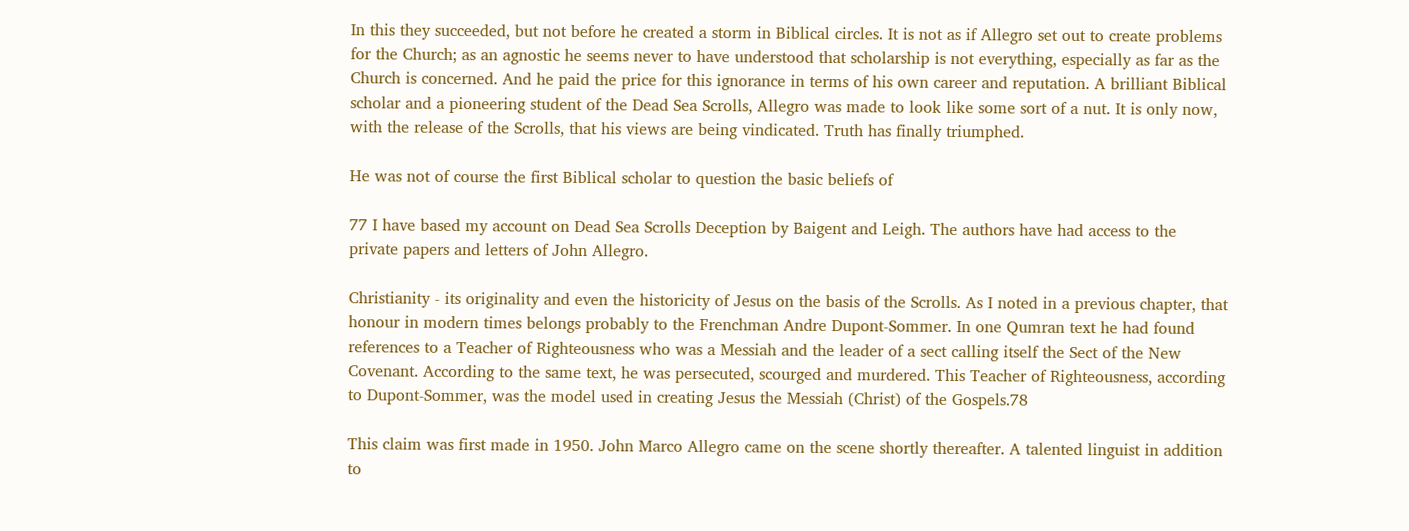In this they succeeded, but not before he created a storm in Biblical circles. It is not as if Allegro set out to create problems for the Church; as an agnostic he seems never to have understood that scholarship is not everything, especially as far as the Church is concerned. And he paid the price for this ignorance in terms of his own career and reputation. A brilliant Biblical scholar and a pioneering student of the Dead Sea Scrolls, Allegro was made to look like some sort of a nut. It is only now, with the release of the Scrolls, that his views are being vindicated. Truth has finally triumphed.

He was not of course the first Biblical scholar to question the basic beliefs of

77 I have based my account on Dead Sea Scrolls Deception by Baigent and Leigh. The authors have had access to the private papers and letters of John Allegro.

Christianity - its originality and even the historicity of Jesus on the basis of the Scrolls. As I noted in a previous chapter, that honour in modern times belongs probably to the Frenchman Andre Dupont-Sommer. In one Qumran text he had found references to a Teacher of Righteousness who was a Messiah and the leader of a sect calling itself the Sect of the New Covenant. According to the same text, he was persecuted, scourged and murdered. This Teacher of Righteousness, according to Dupont-Sommer, was the model used in creating Jesus the Messiah (Christ) of the Gospels.78

This claim was first made in 1950. John Marco Allegro came on the scene shortly thereafter. A talented linguist in addition to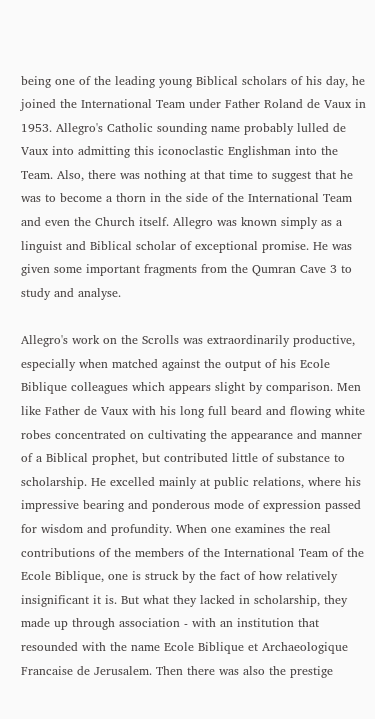being one of the leading young Biblical scholars of his day, he joined the International Team under Father Roland de Vaux in 1953. Allegro's Catholic sounding name probably lulled de Vaux into admitting this iconoclastic Englishman into the Team. Also, there was nothing at that time to suggest that he was to become a thorn in the side of the International Team and even the Church itself. Allegro was known simply as a linguist and Biblical scholar of exceptional promise. He was given some important fragments from the Qumran Cave 3 to study and analyse.

Allegro's work on the Scrolls was extraordinarily productive, especially when matched against the output of his Ecole Biblique colleagues which appears slight by comparison. Men like Father de Vaux with his long full beard and flowing white robes concentrated on cultivating the appearance and manner of a Biblical prophet, but contributed little of substance to scholarship. He excelled mainly at public relations, where his impressive bearing and ponderous mode of expression passed for wisdom and profundity. When one examines the real contributions of the members of the International Team of the Ecole Biblique, one is struck by the fact of how relatively insignificant it is. But what they lacked in scholarship, they made up through association - with an institution that resounded with the name Ecole Biblique et Archaeologique Francaise de Jerusalem. Then there was also the prestige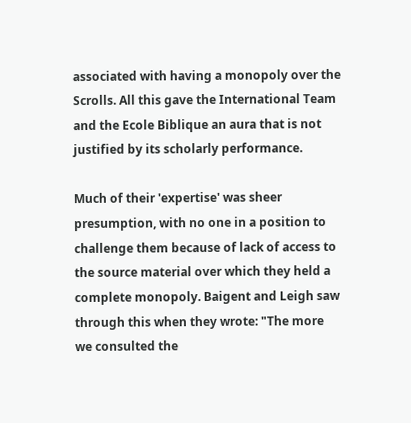associated with having a monopoly over the Scrolls. All this gave the International Team and the Ecole Biblique an aura that is not justified by its scholarly performance.

Much of their 'expertise' was sheer presumption, with no one in a position to challenge them because of lack of access to the source material over which they held a complete monopoly. Baigent and Leigh saw through this when they wrote: "The more we consulted the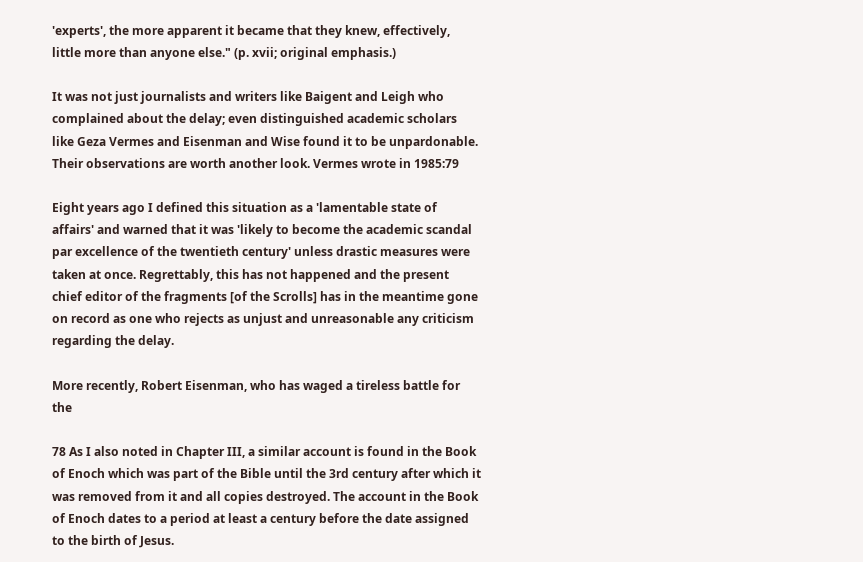'experts', the more apparent it became that they knew, effectively, little more than anyone else." (p. xvii; original emphasis.)

It was not just journalists and writers like Baigent and Leigh who complained about the delay; even distinguished academic scholars like Geza Vermes and Eisenman and Wise found it to be unpardonable. Their observations are worth another look. Vermes wrote in 1985:79

Eight years ago I defined this situation as a 'lamentable state of affairs' and warned that it was 'likely to become the academic scandal par excellence of the twentieth century' unless drastic measures were taken at once. Regrettably, this has not happened and the present chief editor of the fragments [of the Scrolls] has in the meantime gone on record as one who rejects as unjust and unreasonable any criticism regarding the delay.

More recently, Robert Eisenman, who has waged a tireless battle for the

78 As I also noted in Chapter III, a similar account is found in the Book of Enoch which was part of the Bible until the 3rd century after which it was removed from it and all copies destroyed. The account in the Book of Enoch dates to a period at least a century before the date assigned to the birth of Jesus.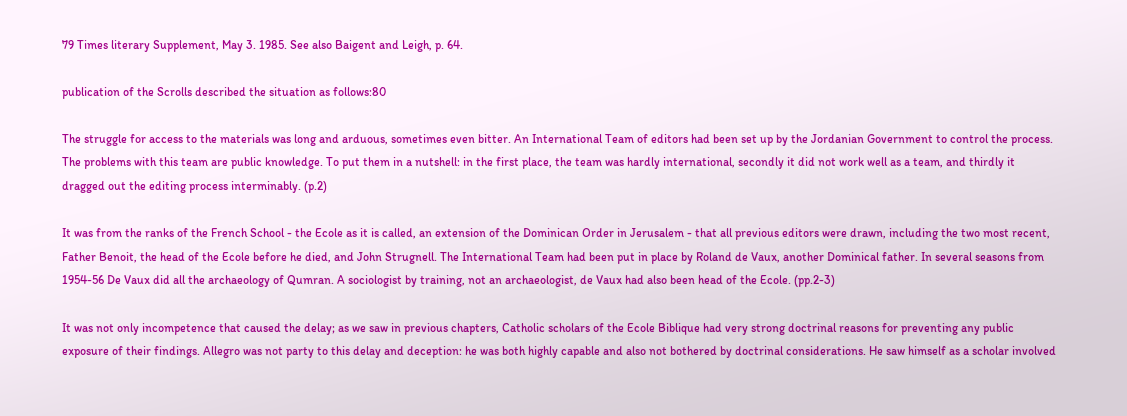79 Times literary Supplement, May 3. 1985. See also Baigent and Leigh, p. 64.

publication of the Scrolls described the situation as follows:80

The struggle for access to the materials was long and arduous, sometimes even bitter. An International Team of editors had been set up by the Jordanian Government to control the process. The problems with this team are public knowledge. To put them in a nutshell: in the first place, the team was hardly international, secondly it did not work well as a team, and thirdly it dragged out the editing process interminably. (p.2)

It was from the ranks of the French School - the Ecole as it is called, an extension of the Dominican Order in Jerusalem - that all previous editors were drawn, including the two most recent, Father Benoit, the head of the Ecole before he died, and John Strugnell. The International Team had been put in place by Roland de Vaux, another Dominical father. In several seasons from 1954-56 De Vaux did all the archaeology of Qumran. A sociologist by training, not an archaeologist, de Vaux had also been head of the Ecole. (pp.2-3)

It was not only incompetence that caused the delay; as we saw in previous chapters, Catholic scholars of the Ecole Biblique had very strong doctrinal reasons for preventing any public exposure of their findings. Allegro was not party to this delay and deception: he was both highly capable and also not bothered by doctrinal considerations. He saw himself as a scholar involved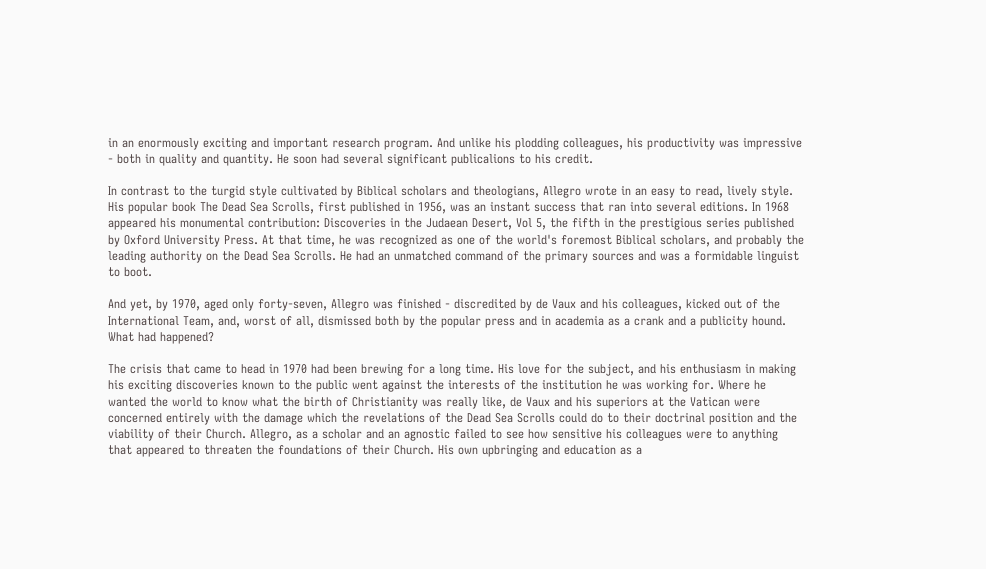in an enormously exciting and important research program. And unlike his plodding colleagues, his productivity was impressive - both in quality and quantity. He soon had several significant publicalions to his credit.

In contrast to the turgid style cultivated by Biblical scholars and theologians, Allegro wrote in an easy to read, lively style. His popular book The Dead Sea Scrolls, first published in 1956, was an instant success that ran into several editions. In 1968 appeared his monumental contribution: Discoveries in the Judaean Desert, Vol 5, the fifth in the prestigious series published by Oxford University Press. At that time, he was recognized as one of the world's foremost Biblical scholars, and probably the leading authority on the Dead Sea Scrolls. He had an unmatched command of the primary sources and was a formidable linguist to boot.

And yet, by 1970, aged only forty-seven, Allegro was finished - discredited by de Vaux and his colleagues, kicked out of the International Team, and, worst of all, dismissed both by the popular press and in academia as a crank and a publicity hound. What had happened?

The crisis that came to head in 1970 had been brewing for a long time. His love for the subject, and his enthusiasm in making his exciting discoveries known to the public went against the interests of the institution he was working for. Where he wanted the world to know what the birth of Christianity was really like, de Vaux and his superiors at the Vatican were concerned entirely with the damage which the revelations of the Dead Sea Scrolls could do to their doctrinal position and the viability of their Church. Allegro, as a scholar and an agnostic failed to see how sensitive his colleagues were to anything that appeared to threaten the foundations of their Church. His own upbringing and education as a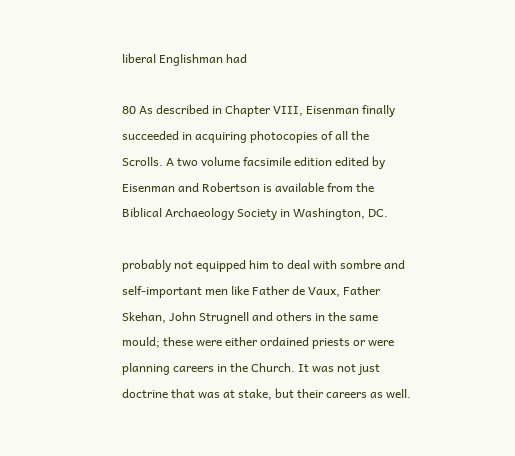liberal Englishman had

80 As described in Chapter VIII, Eisenman finally succeeded in acquiring photocopies of all the Scrolls. A two volume facsimile edition edited by Eisenman and Robertson is available from the Biblical Archaeology Society in Washington, DC.

probably not equipped him to deal with sombre and self-important men like Father de Vaux, Father Skehan, John Strugnell and others in the same mould; these were either ordained priests or were planning careers in the Church. It was not just doctrine that was at stake, but their careers as well.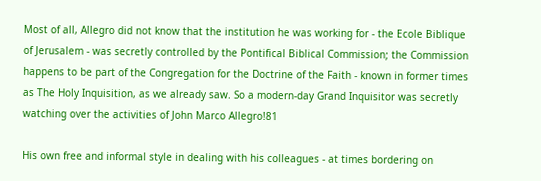Most of all, Allegro did not know that the institution he was working for - the Ecole Biblique of Jerusalem - was secretly controlled by the Pontifical Biblical Commission; the Commission happens to be part of the Congregation for the Doctrine of the Faith - known in former times as The Holy Inquisition, as we already saw. So a modern-day Grand Inquisitor was secretly watching over the activities of John Marco Allegro!81

His own free and informal style in dealing with his colleagues - at times bordering on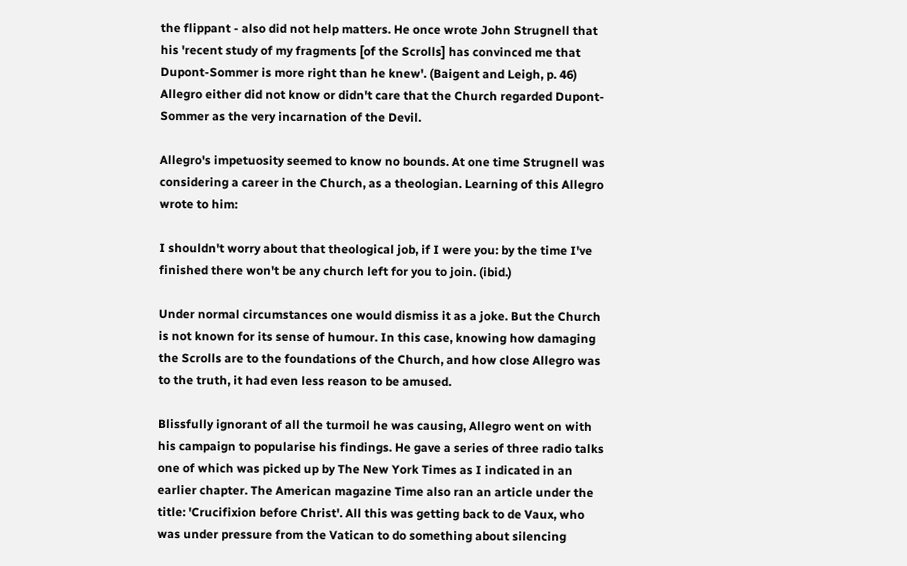the flippant - also did not help matters. He once wrote John Strugnell that his 'recent study of my fragments [of the Scrolls] has convinced me that Dupont-Sommer is more right than he knew'. (Baigent and Leigh, p. 46) Allegro either did not know or didn't care that the Church regarded Dupont-Sommer as the very incarnation of the Devil.

Allegro's impetuosity seemed to know no bounds. At one time Strugnell was considering a career in the Church, as a theologian. Learning of this Allegro wrote to him:

I shouldn't worry about that theological job, if I were you: by the time I've finished there won't be any church left for you to join. (ibid.)

Under normal circumstances one would dismiss it as a joke. But the Church is not known for its sense of humour. In this case, knowing how damaging the Scrolls are to the foundations of the Church, and how close Allegro was to the truth, it had even less reason to be amused.

Blissfully ignorant of all the turmoil he was causing, Allegro went on with his campaign to popularise his findings. He gave a series of three radio talks one of which was picked up by The New York Times as I indicated in an earlier chapter. The American magazine Time also ran an article under the title: 'Crucifixion before Christ'. All this was getting back to de Vaux, who was under pressure from the Vatican to do something about silencing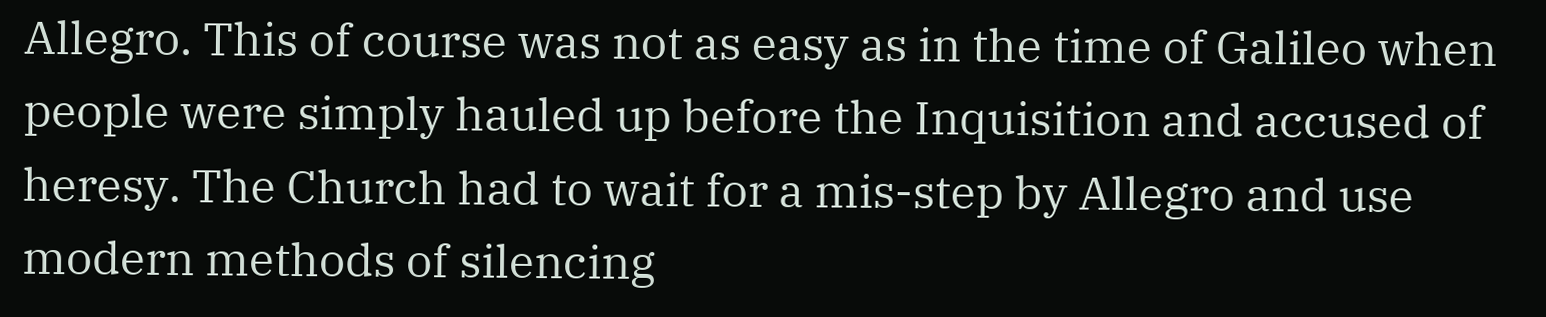Allegro. This of course was not as easy as in the time of Galileo when people were simply hauled up before the Inquisition and accused of heresy. The Church had to wait for a mis-step by Allegro and use modern methods of silencing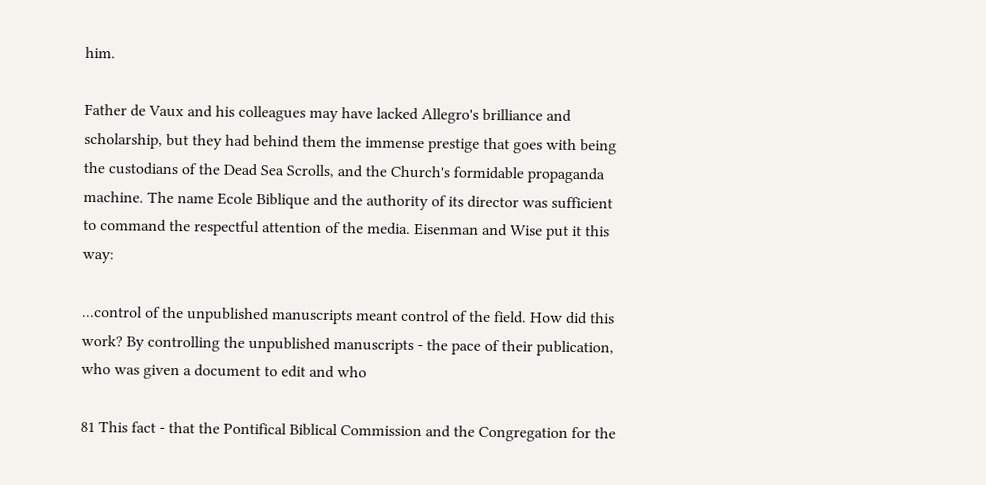him.

Father de Vaux and his colleagues may have lacked Allegro's brilliance and scholarship, but they had behind them the immense prestige that goes with being the custodians of the Dead Sea Scrolls, and the Church's formidable propaganda machine. The name Ecole Biblique and the authority of its director was sufficient to command the respectful attention of the media. Eisenman and Wise put it this way:

...control of the unpublished manuscripts meant control of the field. How did this work? By controlling the unpublished manuscripts - the pace of their publication, who was given a document to edit and who

81 This fact - that the Pontifical Biblical Commission and the Congregation for the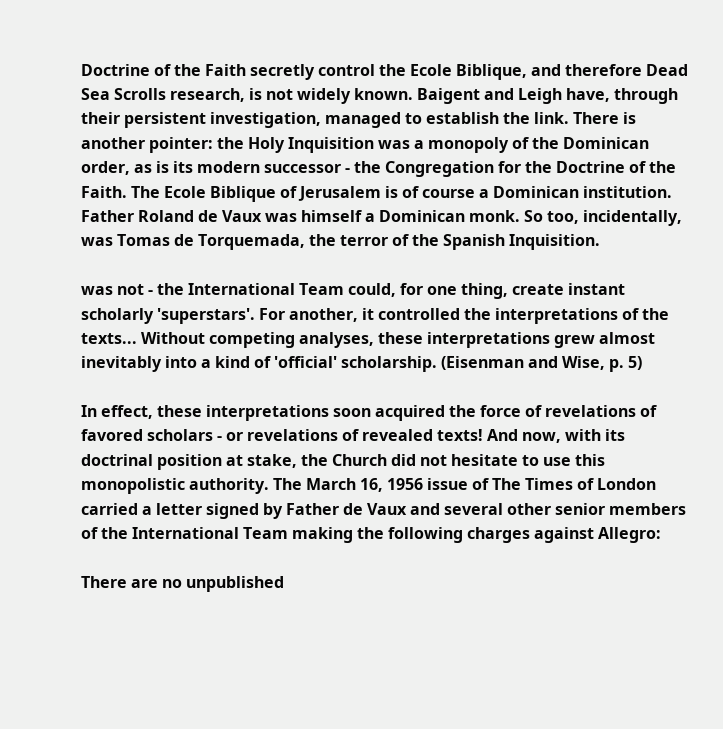Doctrine of the Faith secretly control the Ecole Biblique, and therefore Dead Sea Scrolls research, is not widely known. Baigent and Leigh have, through their persistent investigation, managed to establish the link. There is another pointer: the Holy Inquisition was a monopoly of the Dominican order, as is its modern successor - the Congregation for the Doctrine of the Faith. The Ecole Biblique of Jerusalem is of course a Dominican institution. Father Roland de Vaux was himself a Dominican monk. So too, incidentally, was Tomas de Torquemada, the terror of the Spanish Inquisition.

was not - the International Team could, for one thing, create instant scholarly 'superstars'. For another, it controlled the interpretations of the texts... Without competing analyses, these interpretations grew almost inevitably into a kind of 'official' scholarship. (Eisenman and Wise, p. 5)

In effect, these interpretations soon acquired the force of revelations of favored scholars - or revelations of revealed texts! And now, with its doctrinal position at stake, the Church did not hesitate to use this monopolistic authority. The March 16, 1956 issue of The Times of London carried a letter signed by Father de Vaux and several other senior members of the International Team making the following charges against Allegro:

There are no unpublished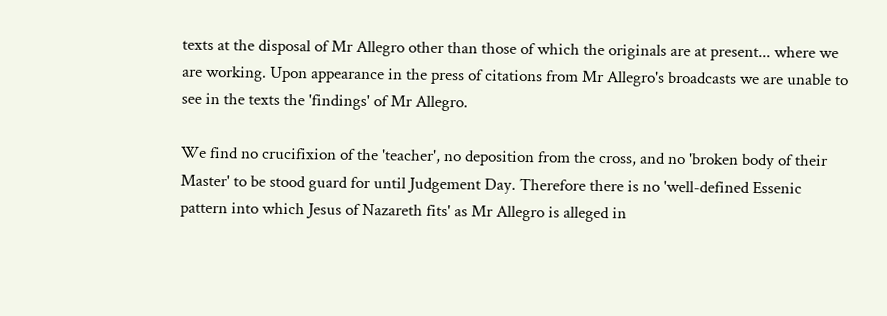texts at the disposal of Mr Allegro other than those of which the originals are at present... where we are working. Upon appearance in the press of citations from Mr Allegro's broadcasts we are unable to see in the texts the 'findings' of Mr Allegro.

We find no crucifixion of the 'teacher', no deposition from the cross, and no 'broken body of their Master' to be stood guard for until Judgement Day. Therefore there is no 'well-defined Essenic pattern into which Jesus of Nazareth fits' as Mr Allegro is alleged in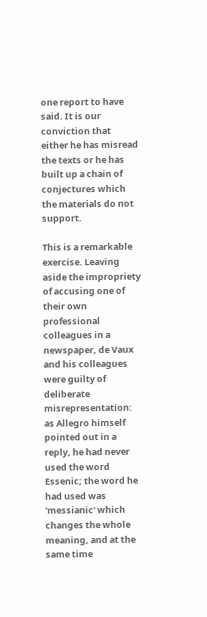one report to have said. It is our conviction that either he has misread the texts or he has built up a chain of conjectures which the materials do not support.

This is a remarkable exercise. Leaving aside the impropriety of accusing one of their own professional colleagues in a newspaper, de Vaux and his colleagues were guilty of deliberate misrepresentation: as Allegro himself pointed out in a reply, he had never used the word Essenic; the word he had used was 'messianic' which changes the whole meaning, and at the same time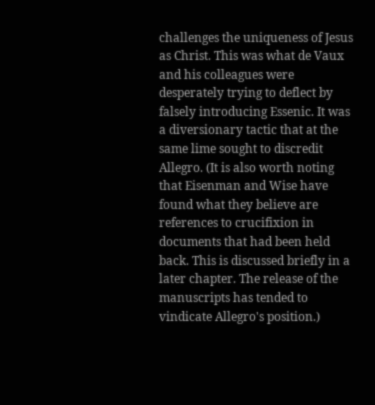challenges the uniqueness of Jesus as Christ. This was what de Vaux and his colleagues were desperately trying to deflect by falsely introducing Essenic. It was a diversionary tactic that at the same lime sought to discredit Allegro. (It is also worth noting that Eisenman and Wise have found what they believe are references to crucifixion in documents that had been held back. This is discussed briefly in a later chapter. The release of the manuscripts has tended to vindicate Allegro's position.)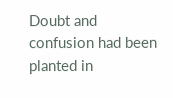Doubt and confusion had been planted in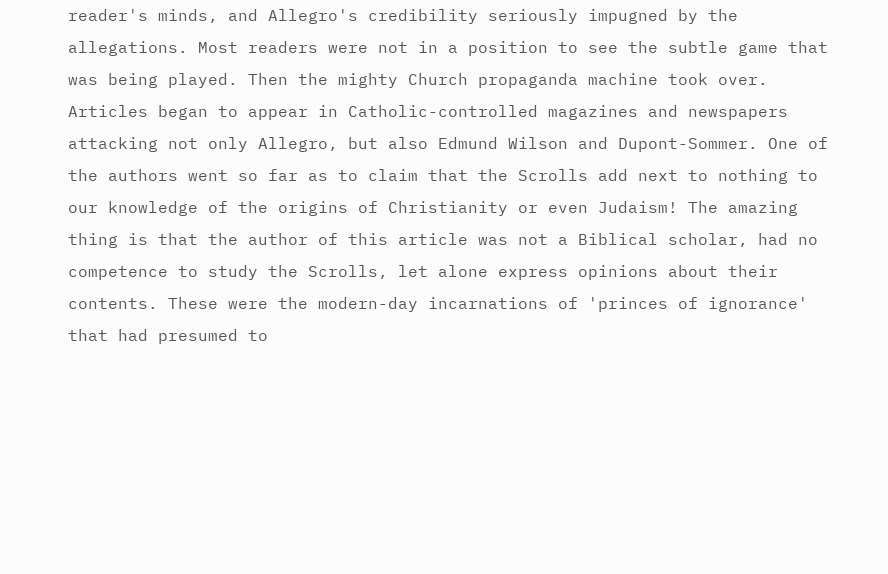reader's minds, and Allegro's credibility seriously impugned by the allegations. Most readers were not in a position to see the subtle game that was being played. Then the mighty Church propaganda machine took over. Articles began to appear in Catholic-controlled magazines and newspapers attacking not only Allegro, but also Edmund Wilson and Dupont-Sommer. One of the authors went so far as to claim that the Scrolls add next to nothing to our knowledge of the origins of Christianity or even Judaism! The amazing thing is that the author of this article was not a Biblical scholar, had no competence to study the Scrolls, let alone express opinions about their contents. These were the modern-day incarnations of 'princes of ignorance' that had presumed to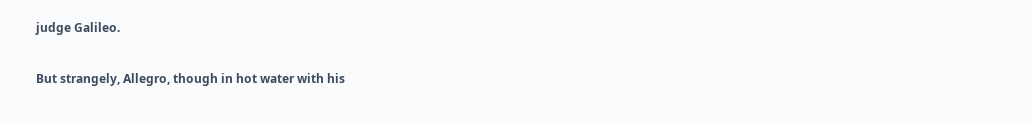judge Galileo.

But strangely, Allegro, though in hot water with his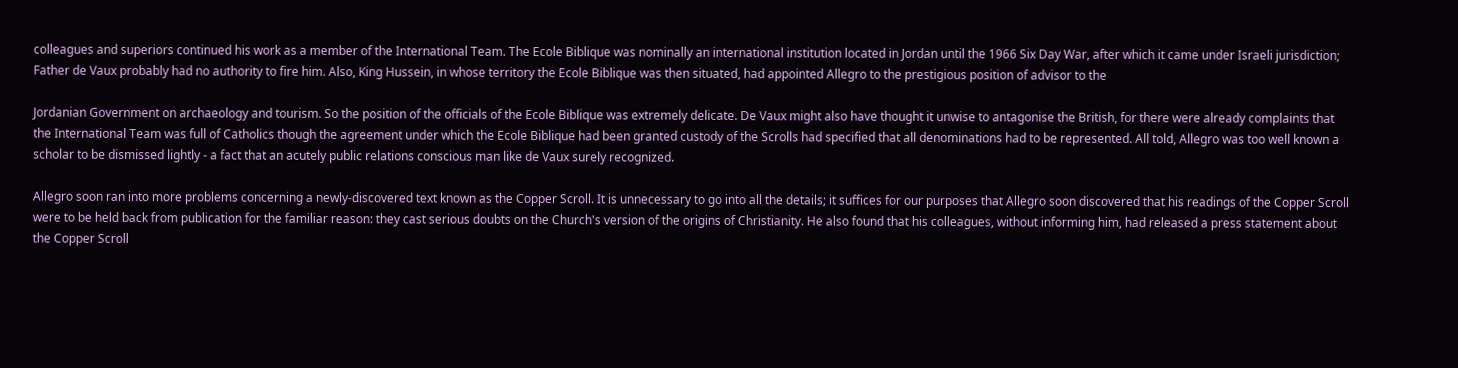colleagues and superiors continued his work as a member of the International Team. The Ecole Biblique was nominally an international institution located in Jordan until the 1966 Six Day War, after which it came under Israeli jurisdiction; Father de Vaux probably had no authority to fire him. Also, King Hussein, in whose territory the Ecole Biblique was then situated, had appointed Allegro to the prestigious position of advisor to the

Jordanian Government on archaeology and tourism. So the position of the officials of the Ecole Biblique was extremely delicate. De Vaux might also have thought it unwise to antagonise the British, for there were already complaints that the International Team was full of Catholics though the agreement under which the Ecole Biblique had been granted custody of the Scrolls had specified that all denominations had to be represented. All told, Allegro was too well known a scholar to be dismissed lightly - a fact that an acutely public relations conscious man like de Vaux surely recognized.

Allegro soon ran into more problems concerning a newly-discovered text known as the Copper Scroll. It is unnecessary to go into all the details; it suffices for our purposes that Allegro soon discovered that his readings of the Copper Scroll were to be held back from publication for the familiar reason: they cast serious doubts on the Church's version of the origins of Christianity. He also found that his colleagues, without informing him, had released a press statement about the Copper Scroll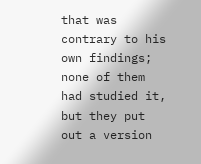that was contrary to his own findings; none of them had studied it, but they put out a version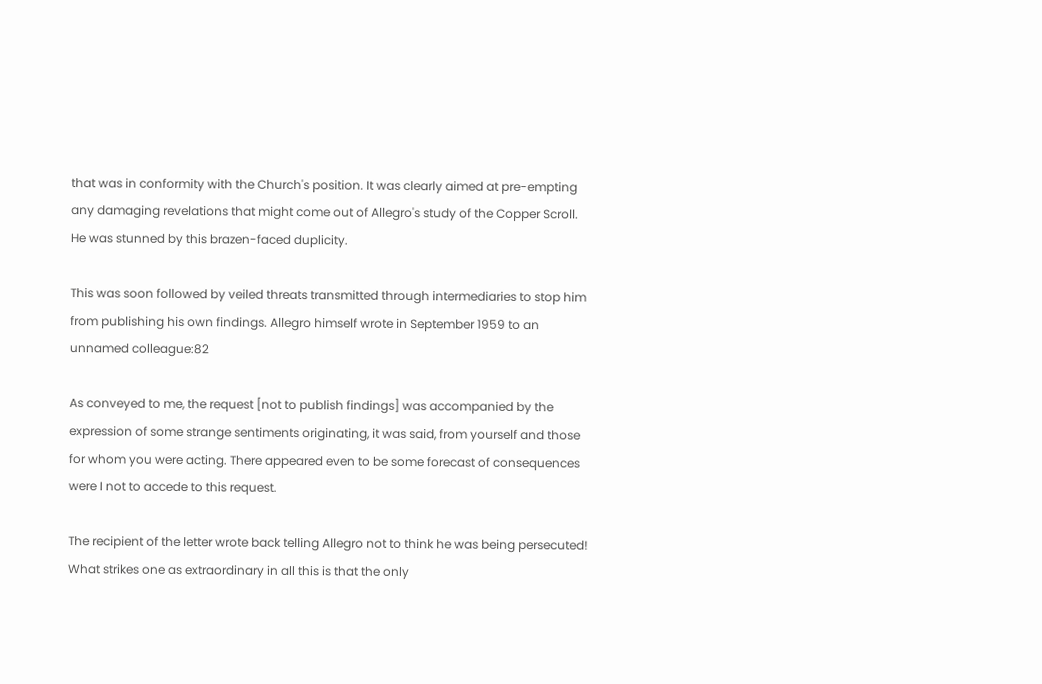that was in conformity with the Church's position. It was clearly aimed at pre-empting any damaging revelations that might come out of Allegro's study of the Copper Scroll. He was stunned by this brazen-faced duplicity.

This was soon followed by veiled threats transmitted through intermediaries to stop him from publishing his own findings. Allegro himself wrote in September 1959 to an unnamed colleague:82

As conveyed to me, the request [not to publish findings] was accompanied by the expression of some strange sentiments originating, it was said, from yourself and those for whom you were acting. There appeared even to be some forecast of consequences were I not to accede to this request.

The recipient of the letter wrote back telling Allegro not to think he was being persecuted! What strikes one as extraordinary in all this is that the only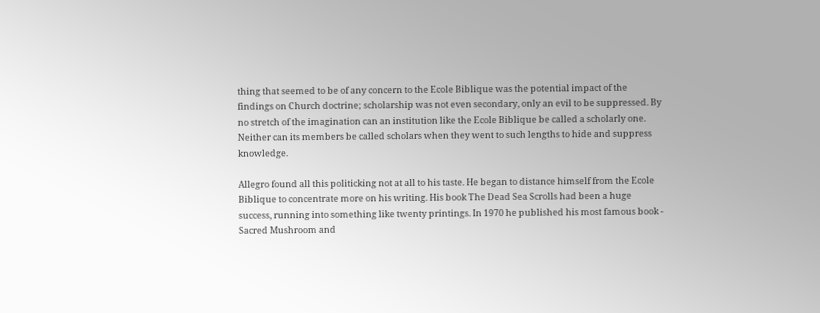thing that seemed to be of any concern to the Ecole Biblique was the potential impact of the findings on Church doctrine; scholarship was not even secondary, only an evil to be suppressed. By no stretch of the imagination can an institution like the Ecole Biblique be called a scholarly one. Neither can its members be called scholars when they went to such lengths to hide and suppress knowledge.

Allegro found all this politicking not at all to his taste. He began to distance himself from the Ecole Biblique to concentrate more on his writing. His book The Dead Sea Scrolls had been a huge success, running into something like twenty printings. In 1970 he published his most famous book - Sacred Mushroom and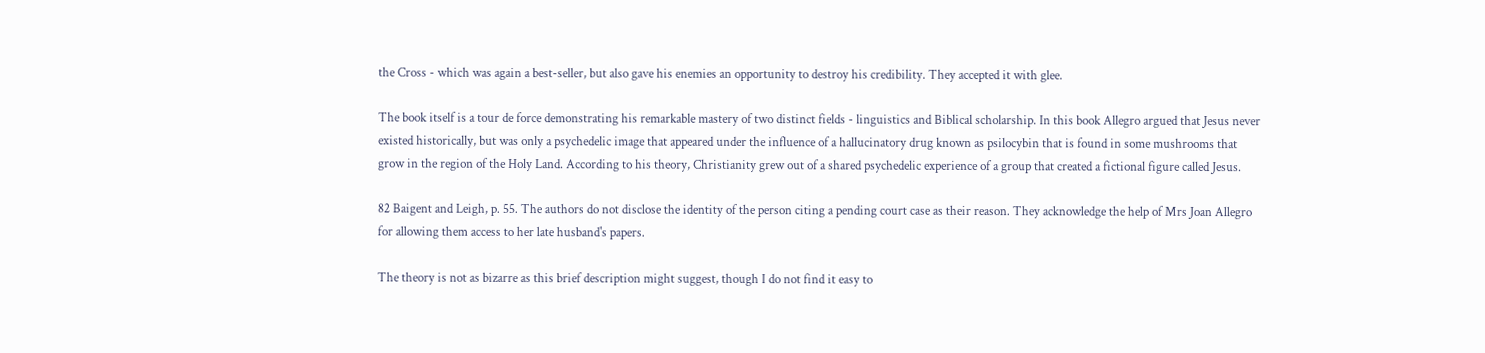the Cross - which was again a best-seller, but also gave his enemies an opportunity to destroy his credibility. They accepted it with glee.

The book itself is a tour de force demonstrating his remarkable mastery of two distinct fields - linguistics and Biblical scholarship. In this book Allegro argued that Jesus never existed historically, but was only a psychedelic image that appeared under the influence of a hallucinatory drug known as psilocybin that is found in some mushrooms that grow in the region of the Holy Land. According to his theory, Christianity grew out of a shared psychedelic experience of a group that created a fictional figure called Jesus.

82 Baigent and Leigh, p. 55. The authors do not disclose the identity of the person citing a pending court case as their reason. They acknowledge the help of Mrs Joan Allegro for allowing them access to her late husband's papers.

The theory is not as bizarre as this brief description might suggest, though I do not find it easy to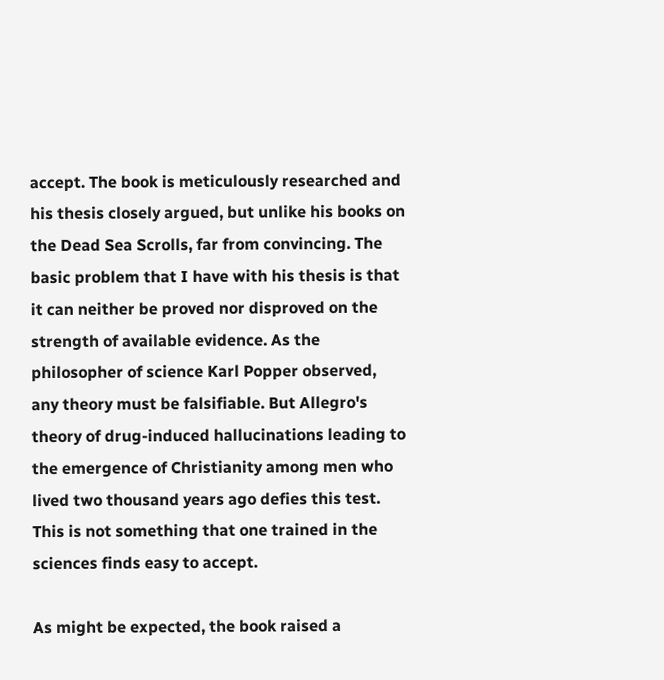accept. The book is meticulously researched and his thesis closely argued, but unlike his books on the Dead Sea Scrolls, far from convincing. The basic problem that I have with his thesis is that it can neither be proved nor disproved on the strength of available evidence. As the philosopher of science Karl Popper observed, any theory must be falsifiable. But Allegro's theory of drug-induced hallucinations leading to the emergence of Christianity among men who lived two thousand years ago defies this test. This is not something that one trained in the sciences finds easy to accept.

As might be expected, the book raised a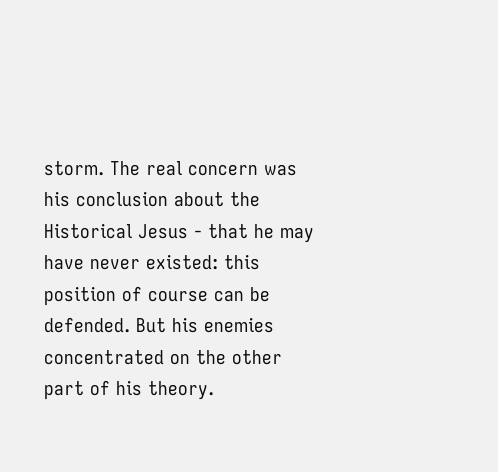storm. The real concern was his conclusion about the Historical Jesus - that he may have never existed: this position of course can be defended. But his enemies concentrated on the other part of his theory.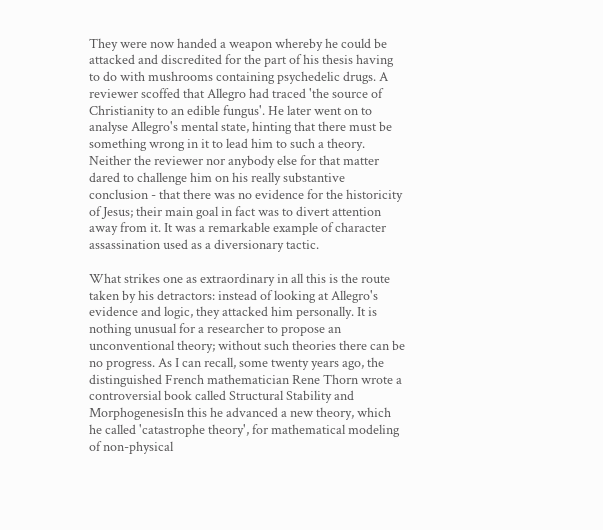They were now handed a weapon whereby he could be attacked and discredited for the part of his thesis having to do with mushrooms containing psychedelic drugs. A reviewer scoffed that Allegro had traced 'the source of Christianity to an edible fungus'. He later went on to analyse Allegro's mental state, hinting that there must be something wrong in it to lead him to such a theory. Neither the reviewer nor anybody else for that matter dared to challenge him on his really substantive conclusion - that there was no evidence for the historicity of Jesus; their main goal in fact was to divert attention away from it. It was a remarkable example of character assassination used as a diversionary tactic.

What strikes one as extraordinary in all this is the route taken by his detractors: instead of looking at Allegro's evidence and logic, they attacked him personally. It is nothing unusual for a researcher to propose an unconventional theory; without such theories there can be no progress. As I can recall, some twenty years ago, the distinguished French mathematician Rene Thorn wrote a controversial book called Structural Stability and MorphogenesisIn this he advanced a new theory, which he called 'catastrophe theory', for mathematical modeling of non-physical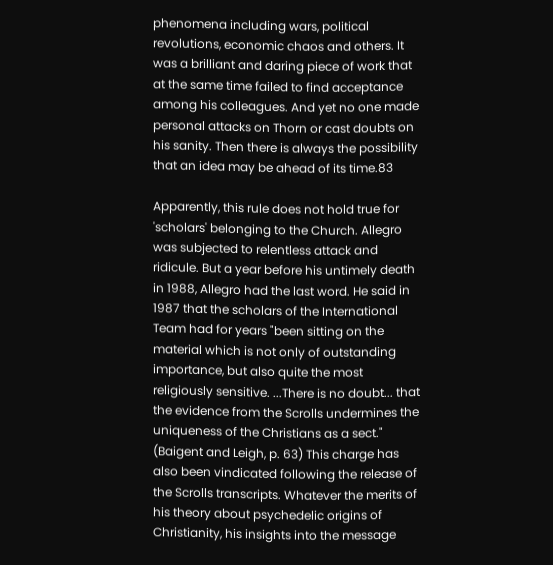phenomena including wars, political revolutions, economic chaos and others. It was a brilliant and daring piece of work that at the same time failed to find acceptance among his colleagues. And yet no one made personal attacks on Thorn or cast doubts on his sanity. Then there is always the possibility that an idea may be ahead of its time.83

Apparently, this rule does not hold true for 'scholars' belonging to the Church. Allegro was subjected to relentless attack and ridicule. But a year before his untimely death in 1988, Allegro had the last word. He said in 1987 that the scholars of the International Team had for years "been sitting on the material which is not only of outstanding importance, but also quite the most religiously sensitive. ...There is no doubt... that the evidence from the Scrolls undermines the uniqueness of the Christians as a sect." (Baigent and Leigh, p. 63) This charge has also been vindicated following the release of the Scrolls transcripts. Whatever the merits of his theory about psychedelic origins of Christianity, his insights into the message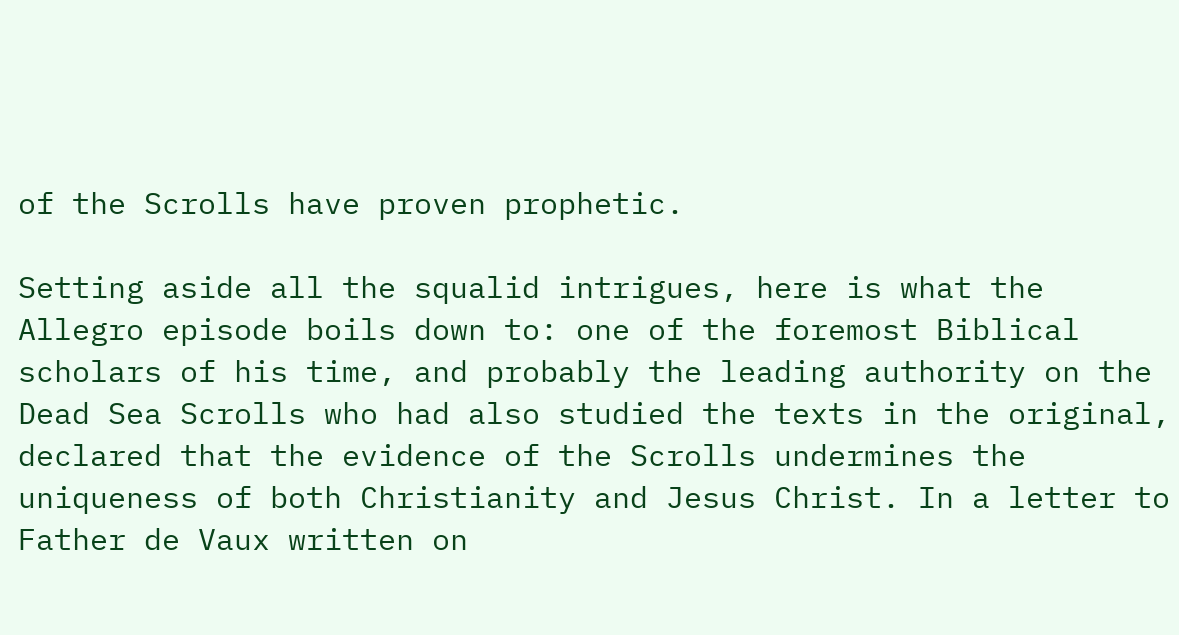of the Scrolls have proven prophetic.

Setting aside all the squalid intrigues, here is what the Allegro episode boils down to: one of the foremost Biblical scholars of his time, and probably the leading authority on the Dead Sea Scrolls who had also studied the texts in the original, declared that the evidence of the Scrolls undermines the uniqueness of both Christianity and Jesus Christ. In a letter to Father de Vaux written on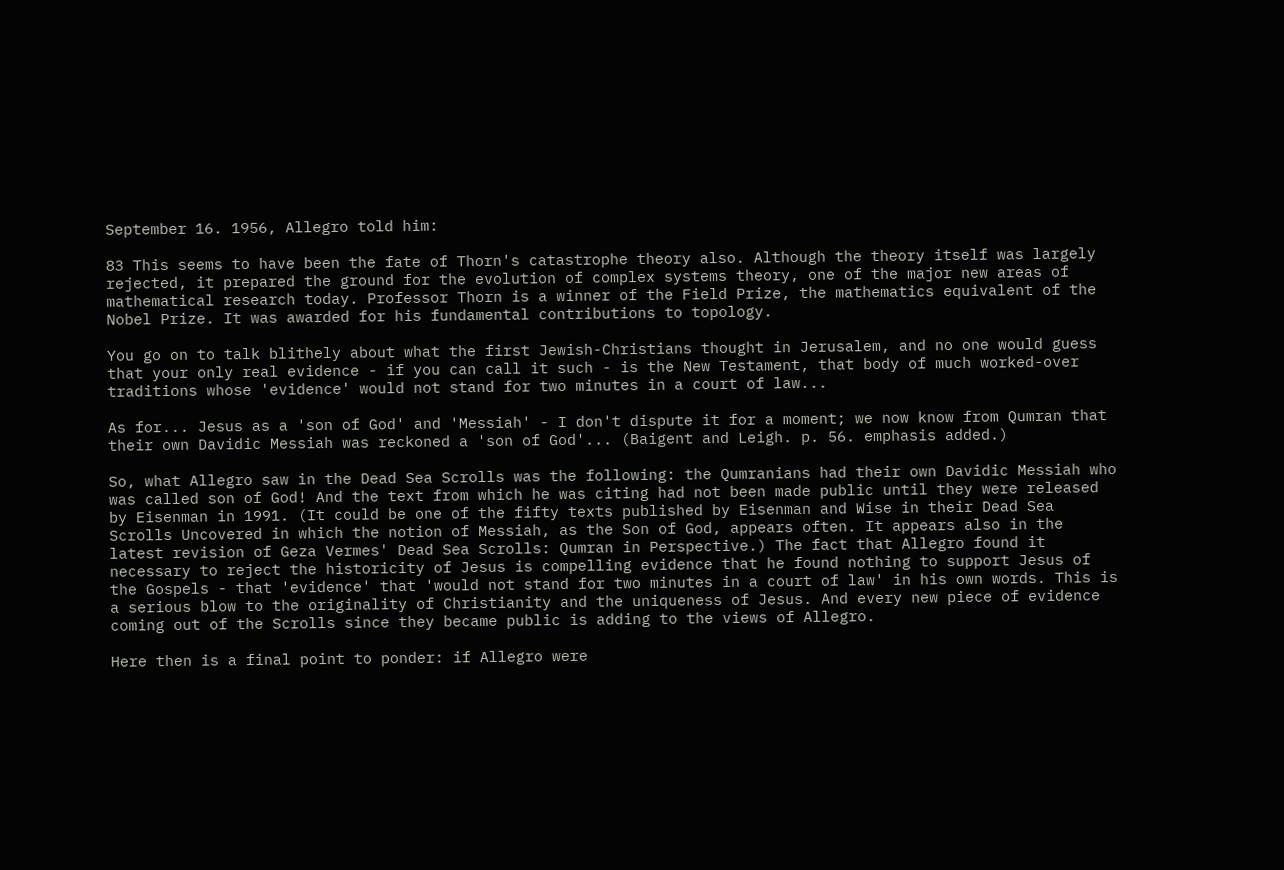September 16. 1956, Allegro told him:

83 This seems to have been the fate of Thorn's catastrophe theory also. Although the theory itself was largely rejected, it prepared the ground for the evolution of complex systems theory, one of the major new areas of mathematical research today. Professor Thorn is a winner of the Field Prize, the mathematics equivalent of the Nobel Prize. It was awarded for his fundamental contributions to topology.

You go on to talk blithely about what the first Jewish-Christians thought in Jerusalem, and no one would guess that your only real evidence - if you can call it such - is the New Testament, that body of much worked-over traditions whose 'evidence' would not stand for two minutes in a court of law...

As for... Jesus as a 'son of God' and 'Messiah' - I don't dispute it for a moment; we now know from Qumran that their own Davidic Messiah was reckoned a 'son of God'... (Baigent and Leigh. p. 56. emphasis added.)

So, what Allegro saw in the Dead Sea Scrolls was the following: the Qumranians had their own Davidic Messiah who was called son of God! And the text from which he was citing had not been made public until they were released by Eisenman in 1991. (It could be one of the fifty texts published by Eisenman and Wise in their Dead Sea Scrolls Uncovered in which the notion of Messiah, as the Son of God, appears often. It appears also in the latest revision of Geza Vermes' Dead Sea Scrolls: Qumran in Perspective.) The fact that Allegro found it necessary to reject the historicity of Jesus is compelling evidence that he found nothing to support Jesus of the Gospels - that 'evidence' that 'would not stand for two minutes in a court of law' in his own words. This is a serious blow to the originality of Christianity and the uniqueness of Jesus. And every new piece of evidence coming out of the Scrolls since they became public is adding to the views of Allegro.

Here then is a final point to ponder: if Allegro were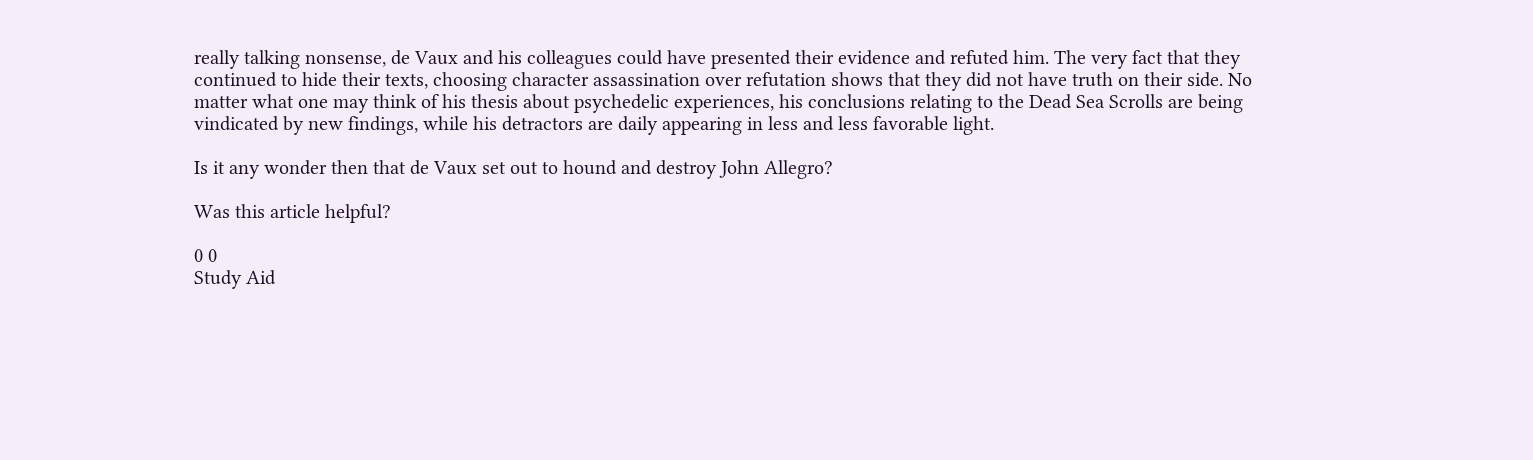really talking nonsense, de Vaux and his colleagues could have presented their evidence and refuted him. The very fact that they continued to hide their texts, choosing character assassination over refutation shows that they did not have truth on their side. No matter what one may think of his thesis about psychedelic experiences, his conclusions relating to the Dead Sea Scrolls are being vindicated by new findings, while his detractors are daily appearing in less and less favorable light.

Is it any wonder then that de Vaux set out to hound and destroy John Allegro?

Was this article helpful?

0 0
Study Aid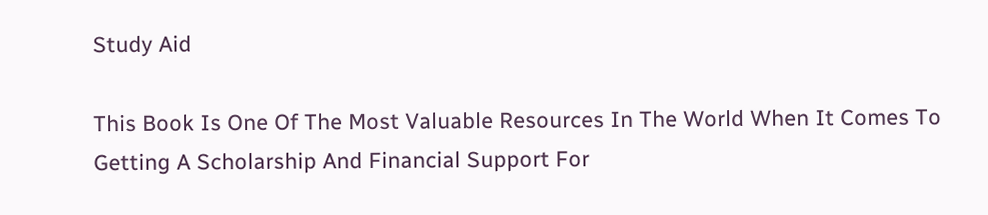Study Aid

This Book Is One Of The Most Valuable Resources In The World When It Comes To Getting A Scholarship And Financial Support For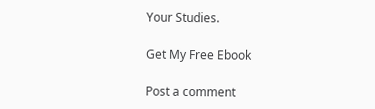Your Studies.

Get My Free Ebook

Post a comment